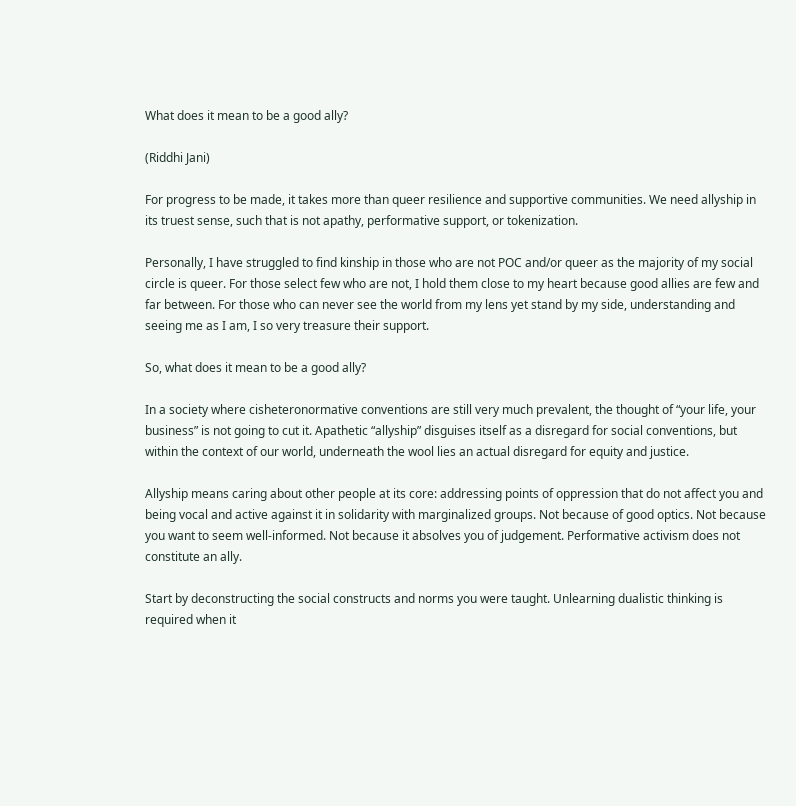What does it mean to be a good ally?

(Riddhi Jani)

For progress to be made, it takes more than queer resilience and supportive communities. We need allyship in its truest sense, such that is not apathy, performative support, or tokenization.

Personally, I have struggled to find kinship in those who are not POC and/or queer as the majority of my social circle is queer. For those select few who are not, I hold them close to my heart because good allies are few and far between. For those who can never see the world from my lens yet stand by my side, understanding and seeing me as I am, I so very treasure their support.

So, what does it mean to be a good ally?

In a society where cisheteronormative conventions are still very much prevalent, the thought of “your life, your business” is not going to cut it. Apathetic “allyship” disguises itself as a disregard for social conventions, but within the context of our world, underneath the wool lies an actual disregard for equity and justice.

Allyship means caring about other people at its core: addressing points of oppression that do not affect you and being vocal and active against it in solidarity with marginalized groups. Not because of good optics. Not because you want to seem well-informed. Not because it absolves you of judgement. Performative activism does not constitute an ally.

Start by deconstructing the social constructs and norms you were taught. Unlearning dualistic thinking is required when it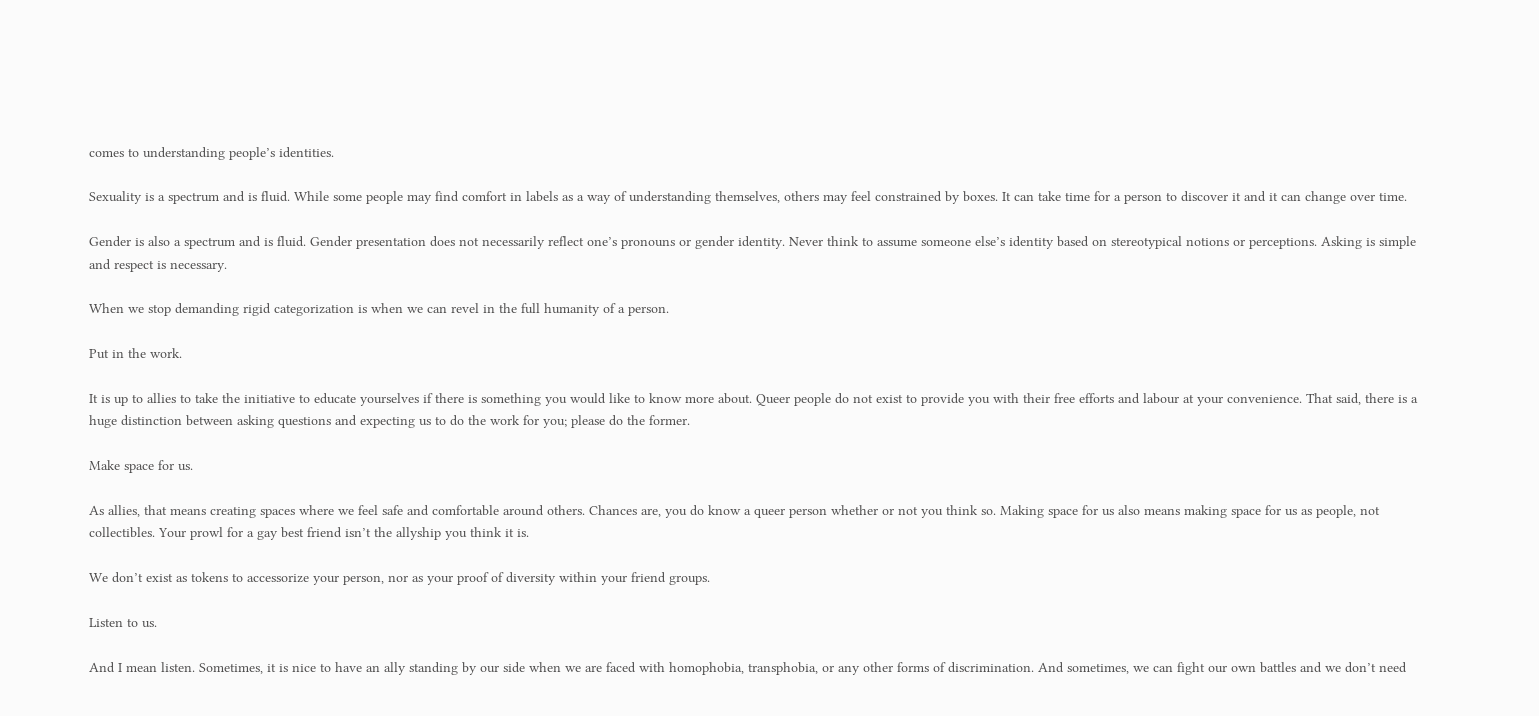comes to understanding people’s identities.

Sexuality is a spectrum and is fluid. While some people may find comfort in labels as a way of understanding themselves, others may feel constrained by boxes. It can take time for a person to discover it and it can change over time.

Gender is also a spectrum and is fluid. Gender presentation does not necessarily reflect one’s pronouns or gender identity. Never think to assume someone else’s identity based on stereotypical notions or perceptions. Asking is simple and respect is necessary.

When we stop demanding rigid categorization is when we can revel in the full humanity of a person.

Put in the work.

It is up to allies to take the initiative to educate yourselves if there is something you would like to know more about. Queer people do not exist to provide you with their free efforts and labour at your convenience. That said, there is a huge distinction between asking questions and expecting us to do the work for you; please do the former.

Make space for us.

As allies, that means creating spaces where we feel safe and comfortable around others. Chances are, you do know a queer person whether or not you think so. Making space for us also means making space for us as people, not collectibles. Your prowl for a gay best friend isn’t the allyship you think it is.

We don’t exist as tokens to accessorize your person, nor as your proof of diversity within your friend groups.

Listen to us.

And I mean listen. Sometimes, it is nice to have an ally standing by our side when we are faced with homophobia, transphobia, or any other forms of discrimination. And sometimes, we can fight our own battles and we don’t need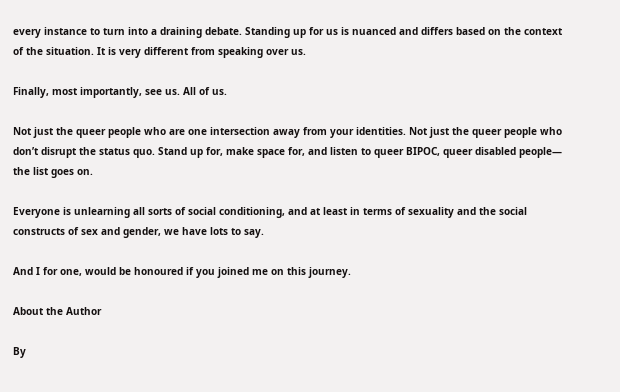every instance to turn into a draining debate. Standing up for us is nuanced and differs based on the context of the situation. It is very different from speaking over us.

Finally, most importantly, see us. All of us.

Not just the queer people who are one intersection away from your identities. Not just the queer people who don’t disrupt the status quo. Stand up for, make space for, and listen to queer BIPOC, queer disabled people— the list goes on.

Everyone is unlearning all sorts of social conditioning, and at least in terms of sexuality and the social constructs of sex and gender, we have lots to say.

And I for one, would be honoured if you joined me on this journey.

About the Author

By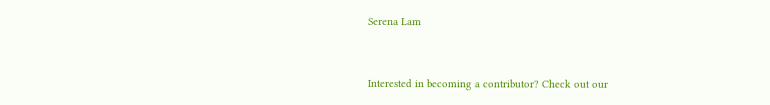Serena Lam


Interested in becoming a contributor? Check out our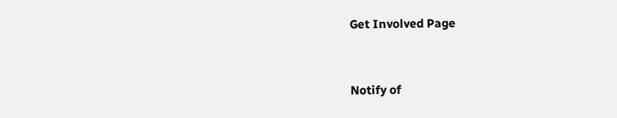Get Involved Page


Notify of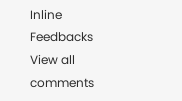Inline Feedbacks
View all comments